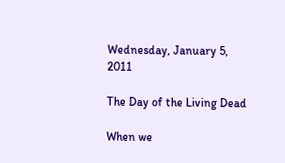Wednesday, January 5, 2011

The Day of the Living Dead

When we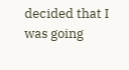decided that I was going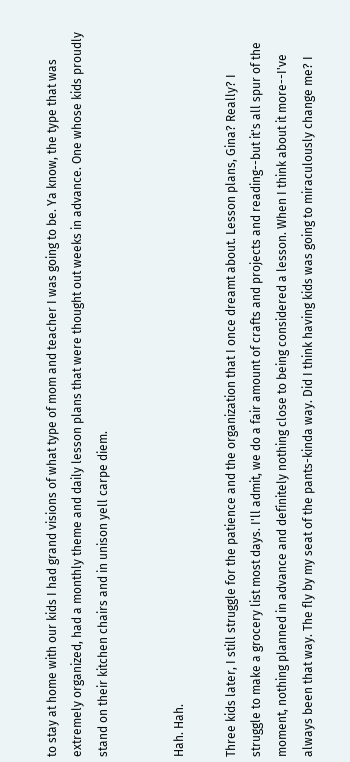to stay at home with our kids I had grand visions of what type of mom and teacher I was going to be. Ya know, the type that was extremely organized, had a monthly theme and daily lesson plans that were thought out weeks in advance. One whose kids proudly stand on their kitchen chairs and in unison yell carpe diem.


Hah. Hah.

Three kids later, I still struggle for the patience and the organization that I once dreamt about. Lesson plans, Gina? Really? I struggle to make a grocery list most days. I'll admit, we do a fair amount of crafts and projects and reading--but it's all spur of the moment, nothing planned in advance and definitely nothing close to being considered a lesson. When I think about it more--I've always been that way. The fly by my seat of the pants-kinda way. Did I think having kids was going to miraculously change me? I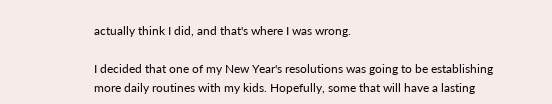actually think I did, and that's where I was wrong.

I decided that one of my New Year's resolutions was going to be establishing more daily routines with my kids. Hopefully, some that will have a lasting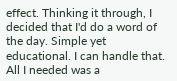effect. Thinking it through, I decided that I'd do a word of the day. Simple yet educational. I can handle that. All I needed was a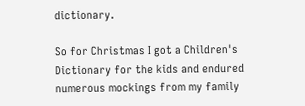dictionary.

So for Christmas I got a Children's Dictionary for the kids and endured numerous mockings from my family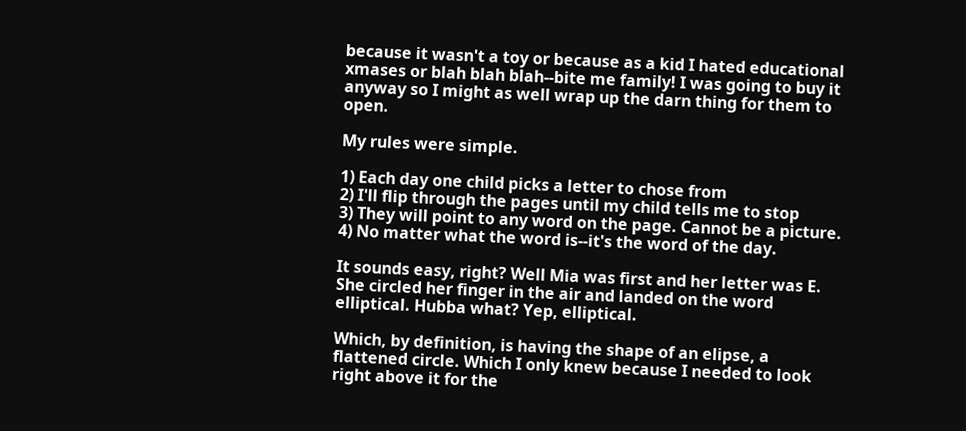because it wasn't a toy or because as a kid I hated educational xmases or blah blah blah--bite me family! I was going to buy it anyway so I might as well wrap up the darn thing for them to open.

My rules were simple.

1) Each day one child picks a letter to chose from
2) I'll flip through the pages until my child tells me to stop
3) They will point to any word on the page. Cannot be a picture.
4) No matter what the word is--it's the word of the day.

It sounds easy, right? Well Mia was first and her letter was E. She circled her finger in the air and landed on the word elliptical. Hubba what? Yep, elliptical.

Which, by definition, is having the shape of an elipse, a flattened circle. Which I only knew because I needed to look right above it for the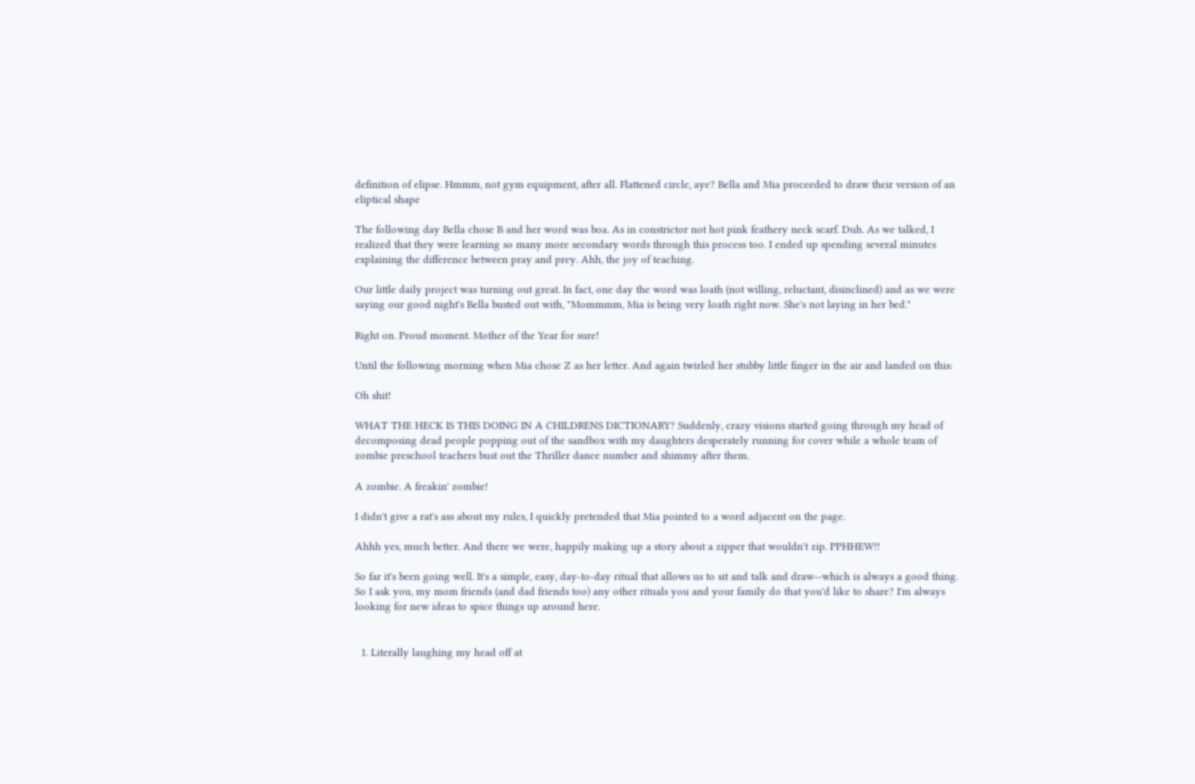definition of elipse. Hmmm, not gym equipment, after all. Flattened circle, aye? Bella and Mia proceeded to draw their version of an eliptical shape

The following day Bella chose B and her word was boa. As in constrictor not hot pink feathery neck scarf. Duh. As we talked, I realized that they were learning so many more secondary words through this process too. I ended up spending several minutes explaining the difference between pray and prey. Ahh, the joy of teaching.

Our little daily project was turning out great. In fact, one day the word was loath (not willing, reluctant, disinclined) and as we were saying our good night's Bella busted out with, "Mommmm, Mia is being very loath right now. She's not laying in her bed."

Right on. Proud moment. Mother of the Year for sure!

Until the following morning when Mia chose Z as her letter. And again twirled her stubby little finger in the air and landed on this:

Oh shit!

WHAT THE HECK IS THIS DOING IN A CHILDRENS DICTIONARY? Suddenly, crazy visions started going through my head of decomposing dead people popping out of the sandbox with my daughters desperately running for cover while a whole team of zombie preschool teachers bust out the Thriller dance number and shimmy after them.

A zombie. A freakin' zombie!

I didn't give a rat's ass about my rules, I quickly pretended that Mia pointed to a word adjacent on the page.

Ahhh yes, much better. And there we were, happily making up a story about a zipper that wouldn't zip. PPHHEW!!

So far it's been going well. It's a simple, easy, day-to-day ritual that allows us to sit and talk and draw--which is always a good thing. So I ask you, my mom friends (and dad friends too) any other rituals you and your family do that you'd like to share? I'm always looking for new ideas to spice things up around here.


  1. Literally laughing my head off at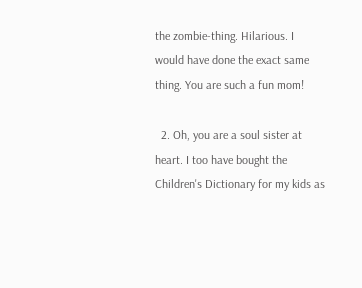the zombie-thing. Hilarious. I would have done the exact same thing. You are such a fun mom!

  2. Oh, you are a soul sister at heart. I too have bought the Children's Dictionary for my kids as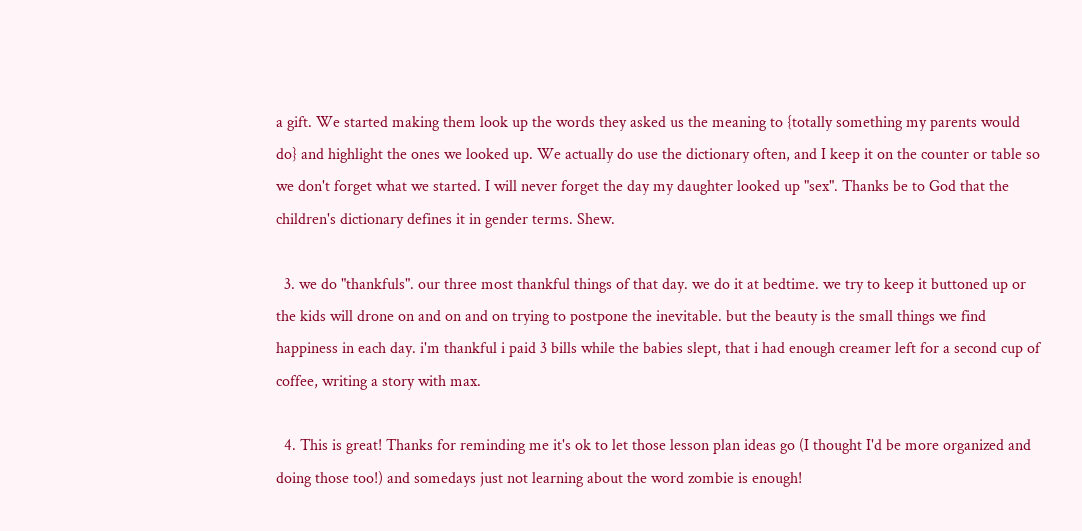a gift. We started making them look up the words they asked us the meaning to {totally something my parents would do} and highlight the ones we looked up. We actually do use the dictionary often, and I keep it on the counter or table so we don't forget what we started. I will never forget the day my daughter looked up "sex". Thanks be to God that the children's dictionary defines it in gender terms. Shew.

  3. we do "thankfuls". our three most thankful things of that day. we do it at bedtime. we try to keep it buttoned up or the kids will drone on and on and on trying to postpone the inevitable. but the beauty is the small things we find happiness in each day. i'm thankful i paid 3 bills while the babies slept, that i had enough creamer left for a second cup of coffee, writing a story with max.

  4. This is great! Thanks for reminding me it's ok to let those lesson plan ideas go (I thought I'd be more organized and doing those too!) and somedays just not learning about the word zombie is enough!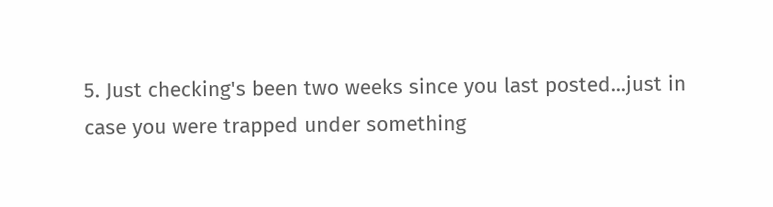5. Just checking's been two weeks since you last posted...just in case you were trapped under something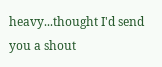heavy...thought I'd send you a shout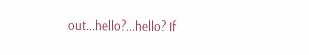out...hello?...hello? If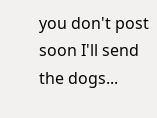you don't post soon I'll send the dogs...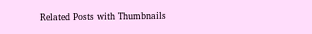Related Posts with Thumbnails